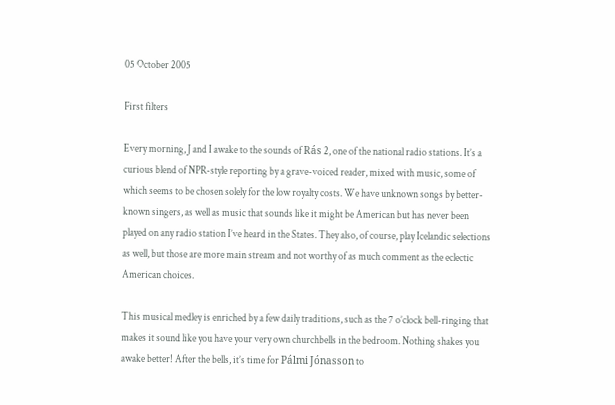05 October 2005

First filters

Every morning, J and I awake to the sounds of Rás 2, one of the national radio stations. It’s a curious blend of NPR-style reporting by a grave-voiced reader, mixed with music, some of which seems to be chosen solely for the low royalty costs. We have unknown songs by better-known singers, as well as music that sounds like it might be American but has never been played on any radio station I’ve heard in the States. They also, of course, play Icelandic selections as well, but those are more main stream and not worthy of as much comment as the eclectic American choices.

This musical medley is enriched by a few daily traditions, such as the 7 o’clock bell-ringing that makes it sound like you have your very own churchbells in the bedroom. Nothing shakes you awake better! After the bells, it’s time for Pálmi Jónasson to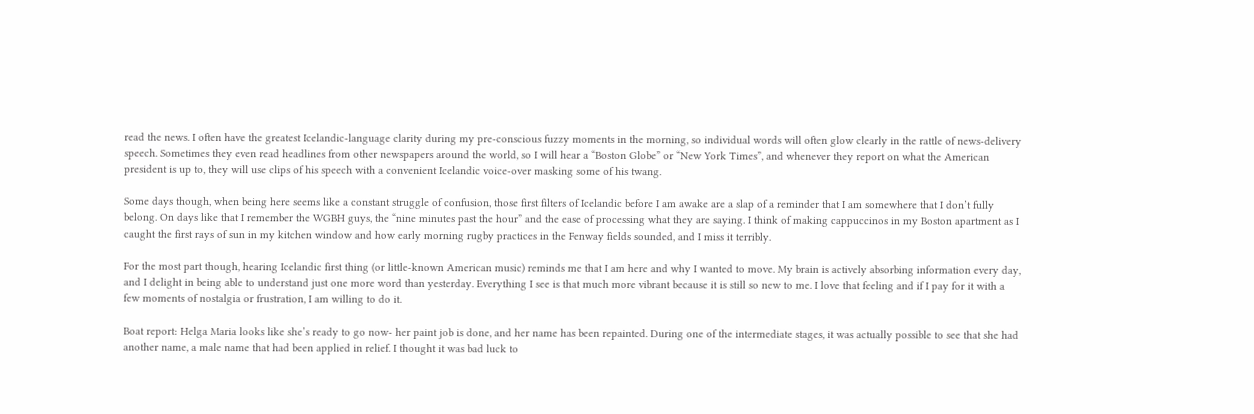read the news. I often have the greatest Icelandic-language clarity during my pre-conscious fuzzy moments in the morning, so individual words will often glow clearly in the rattle of news-delivery speech. Sometimes they even read headlines from other newspapers around the world, so I will hear a “Boston Globe” or “New York Times”, and whenever they report on what the American president is up to, they will use clips of his speech with a convenient Icelandic voice-over masking some of his twang.

Some days though, when being here seems like a constant struggle of confusion, those first filters of Icelandic before I am awake are a slap of a reminder that I am somewhere that I don’t fully belong. On days like that I remember the WGBH guys, the “nine minutes past the hour” and the ease of processing what they are saying. I think of making cappuccinos in my Boston apartment as I caught the first rays of sun in my kitchen window and how early morning rugby practices in the Fenway fields sounded, and I miss it terribly.

For the most part though, hearing Icelandic first thing (or little-known American music) reminds me that I am here and why I wanted to move. My brain is actively absorbing information every day, and I delight in being able to understand just one more word than yesterday. Everything I see is that much more vibrant because it is still so new to me. I love that feeling and if I pay for it with a few moments of nostalgia or frustration, I am willing to do it.

Boat report: Helga Maria looks like she’s ready to go now- her paint job is done, and her name has been repainted. During one of the intermediate stages, it was actually possible to see that she had another name, a male name that had been applied in relief. I thought it was bad luck to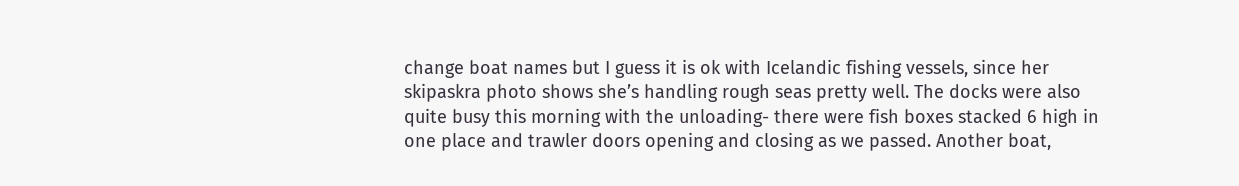change boat names but I guess it is ok with Icelandic fishing vessels, since her skipaskra photo shows she’s handling rough seas pretty well. The docks were also quite busy this morning with the unloading- there were fish boxes stacked 6 high in one place and trawler doors opening and closing as we passed. Another boat,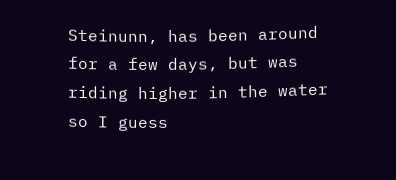Steinunn, has been around for a few days, but was riding higher in the water so I guess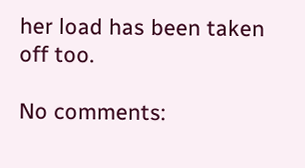her load has been taken off too.

No comments: